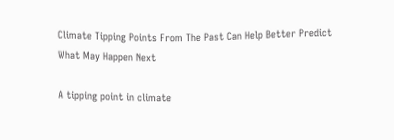Climate Tipping Points From The Past Can Help Better Predict What May Happen Next

A tipping point in climate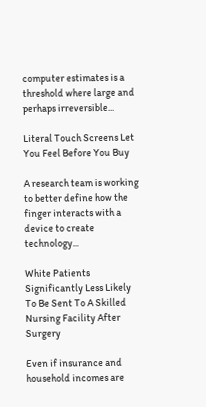computer estimates is a threshold where large and perhaps irreversible...

Literal Touch Screens Let You Feel Before You Buy

A research team is working to better define how the finger interacts with a device to create technology...

White Patients Significantly Less Likely To Be Sent To A Skilled Nursing Facility After Surgery

Even if insurance and household incomes are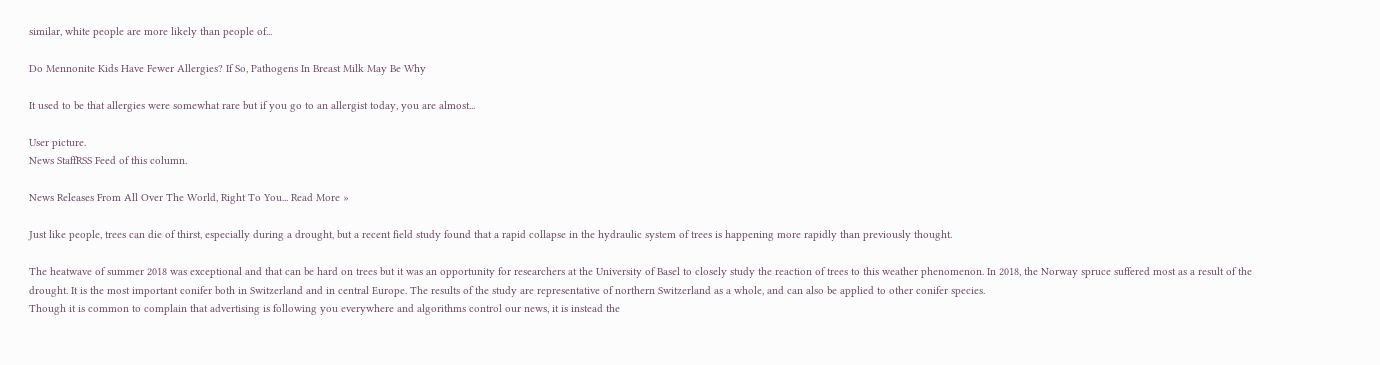similar, white people are more likely than people of...

Do Mennonite Kids Have Fewer Allergies? If So, Pathogens In Breast Milk May Be Why

It used to be that allergies were somewhat rare but if you go to an allergist today, you are almost...

User picture.
News StaffRSS Feed of this column.

News Releases From All Over The World, Right To You... Read More »

Just like people, trees can die of thirst, especially during a drought, but a recent field study found that a rapid collapse in the hydraulic system of trees is happening more rapidly than previously thought.

The heatwave of summer 2018 was exceptional and that can be hard on trees but it was an opportunity for researchers at the University of Basel to closely study the reaction of trees to this weather phenomenon. In 2018, the Norway spruce suffered most as a result of the drought. It is the most important conifer both in Switzerland and in central Europe. The results of the study are representative of northern Switzerland as a whole, and can also be applied to other conifer species.
Though it is common to complain that advertising is following you everywhere and algorithms control our news, it is instead the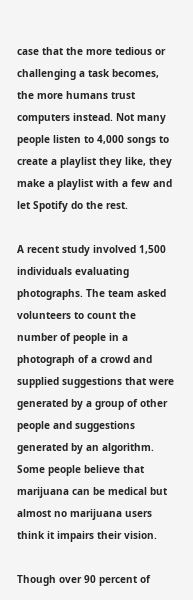case that the more tedious or challenging a task becomes, the more humans trust computers instead. Not many people listen to 4,000 songs to create a playlist they like, they make a playlist with a few and let Spotify do the rest.

A recent study involved 1,500 individuals evaluating photographs. The team asked volunteers to count the number of people in a photograph of a crowd and supplied suggestions that were generated by a group of other people and suggestions generated by an algorithm.
Some people believe that marijuana can be medical but almost no marijuana users think it impairs their vision.

Though over 90 percent of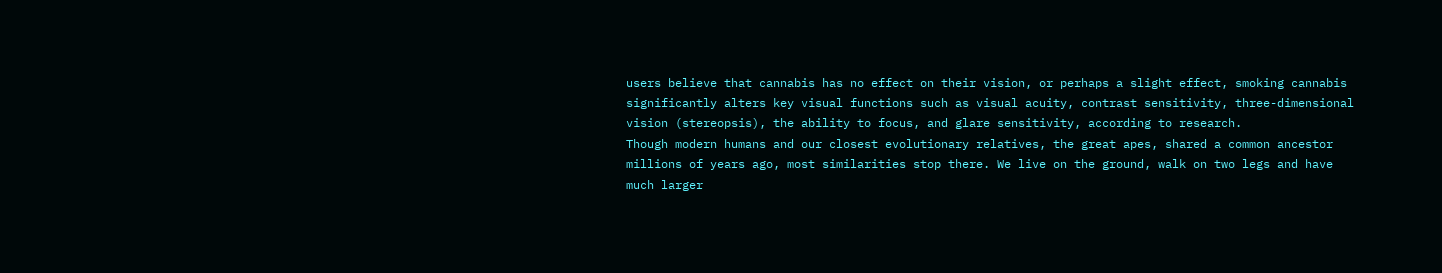users believe that cannabis has no effect on their vision, or perhaps a slight effect, smoking cannabis significantly alters key visual functions such as visual acuity, contrast sensitivity, three-dimensional vision (stereopsis), the ability to focus, and glare sensitivity, according to research.
Though modern humans and our closest evolutionary relatives, the great apes, shared a common ancestor millions of years ago, most similarities stop there. We live on the ground, walk on two legs and have much larger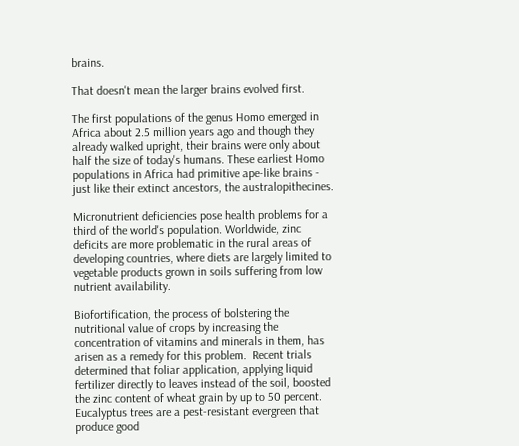brains.

That doesn't mean the larger brains evolved first.

The first populations of the genus Homo emerged in Africa about 2.5 million years ago and though they already walked upright, their brains were only about half the size of today's humans. These earliest Homo populations in Africa had primitive ape-like brains - just like their extinct ancestors, the australopithecines.

Micronutrient deficiencies pose health problems for a third of the world's population. Worldwide, zinc deficits are more problematic in the rural areas of developing countries, where diets are largely limited to vegetable products grown in soils suffering from low nutrient availability.

Biofortification, the process of bolstering the nutritional value of crops by increasing the concentration of vitamins and minerals in them, has arisen as a remedy for this problem.  Recent trials determined that foliar application, applying liquid fertilizer directly to leaves instead of the soil, boosted the zinc content of wheat grain by up to 50 percent.
Eucalyptus trees are a pest-resistant evergreen that produce good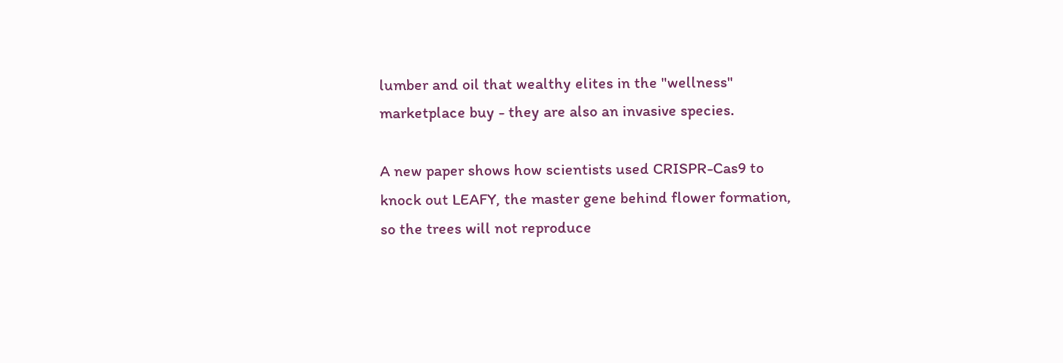lumber and oil that wealthy elites in the "wellness" marketplace buy - they are also an invasive species.

A new paper shows how scientists used CRISPR-Cas9 to knock out LEAFY, the master gene behind flower formation, so the trees will not reproduce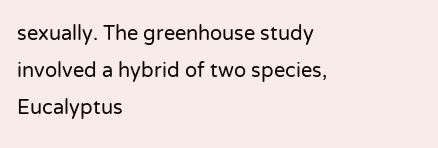sexually. The greenhouse study involved a hybrid of two species, Eucalyptus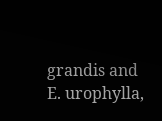grandis and E. urophylla,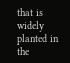that is widely planted in the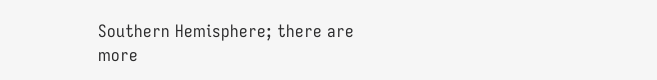Southern Hemisphere; there are more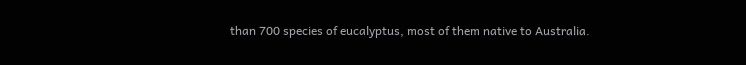than 700 species of eucalyptus, most of them native to Australia.